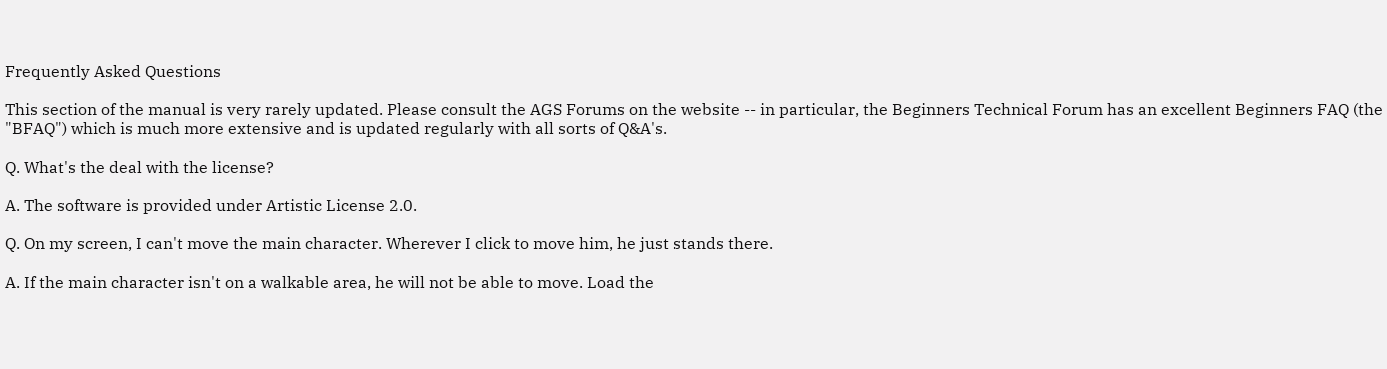Frequently Asked Questions

This section of the manual is very rarely updated. Please consult the AGS Forums on the website -- in particular, the Beginners Technical Forum has an excellent Beginners FAQ (the "BFAQ") which is much more extensive and is updated regularly with all sorts of Q&A's.

Q. What's the deal with the license?

A. The software is provided under Artistic License 2.0.

Q. On my screen, I can't move the main character. Wherever I click to move him, he just stands there.

A. If the main character isn't on a walkable area, he will not be able to move. Load the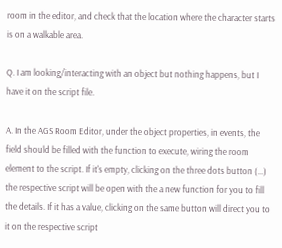room in the editor, and check that the location where the character starts is on a walkable area.

Q. I am looking/interacting with an object but nothing happens, but I have it on the script file.

A. In the AGS Room Editor, under the object properties, in events, the field should be filled with the function to execute, wiring the room element to the script. If it's empty, clicking on the three dots button (...) the respective script will be open with the a new function for you to fill the details. If it has a value, clicking on the same button will direct you to it on the respective script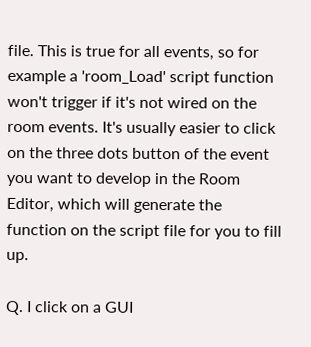file. This is true for all events, so for example a 'room_Load' script function won't trigger if it's not wired on the room events. It's usually easier to click on the three dots button of the event you want to develop in the Room Editor, which will generate the function on the script file for you to fill up.

Q. I click on a GUI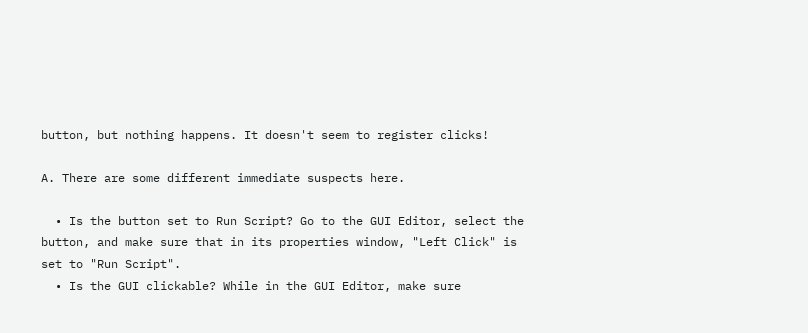button, but nothing happens. It doesn't seem to register clicks!

A. There are some different immediate suspects here.

  • Is the button set to Run Script? Go to the GUI Editor, select the button, and make sure that in its properties window, "Left Click" is set to "Run Script".
  • Is the GUI clickable? While in the GUI Editor, make sure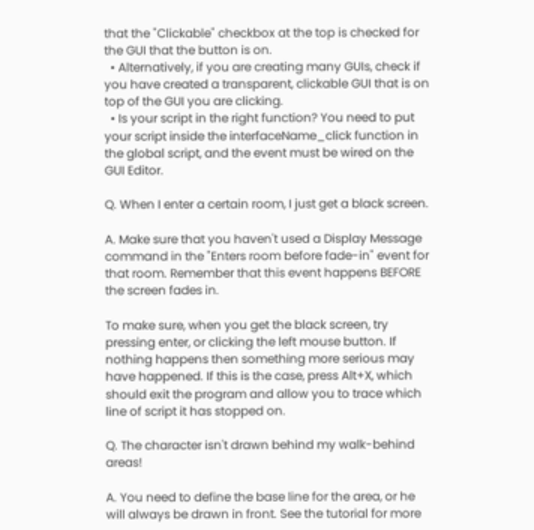that the "Clickable" checkbox at the top is checked for the GUI that the button is on.
  • Alternatively, if you are creating many GUIs, check if you have created a transparent, clickable GUI that is on top of the GUI you are clicking.
  • Is your script in the right function? You need to put your script inside the interfaceName_click function in the global script, and the event must be wired on the GUI Editor.

Q. When I enter a certain room, I just get a black screen.

A. Make sure that you haven't used a Display Message command in the "Enters room before fade-in" event for that room. Remember that this event happens BEFORE the screen fades in.

To make sure, when you get the black screen, try pressing enter, or clicking the left mouse button. If nothing happens then something more serious may have happened. If this is the case, press Alt+X, which should exit the program and allow you to trace which line of script it has stopped on.

Q. The character isn't drawn behind my walk-behind areas!

A. You need to define the base line for the area, or he will always be drawn in front. See the tutorial for more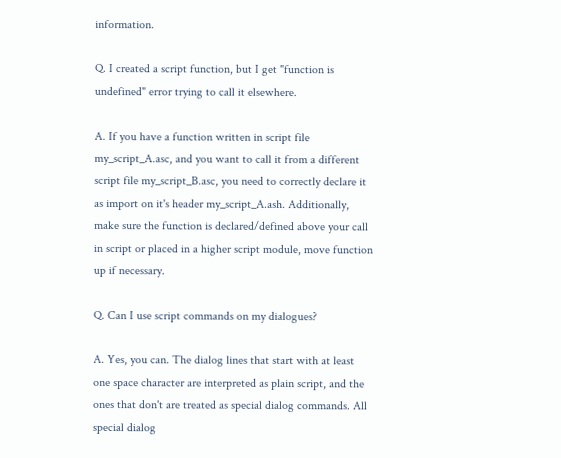information.

Q. I created a script function, but I get "function is undefined" error trying to call it elsewhere.

A. If you have a function written in script file my_script_A.asc, and you want to call it from a different script file my_script_B.asc, you need to correctly declare it as import on it's header my_script_A.ash. Additionally, make sure the function is declared/defined above your call in script or placed in a higher script module, move function up if necessary.

Q. Can I use script commands on my dialogues?

A. Yes, you can. The dialog lines that start with at least one space character are interpreted as plain script, and the ones that don't are treated as special dialog commands. All special dialog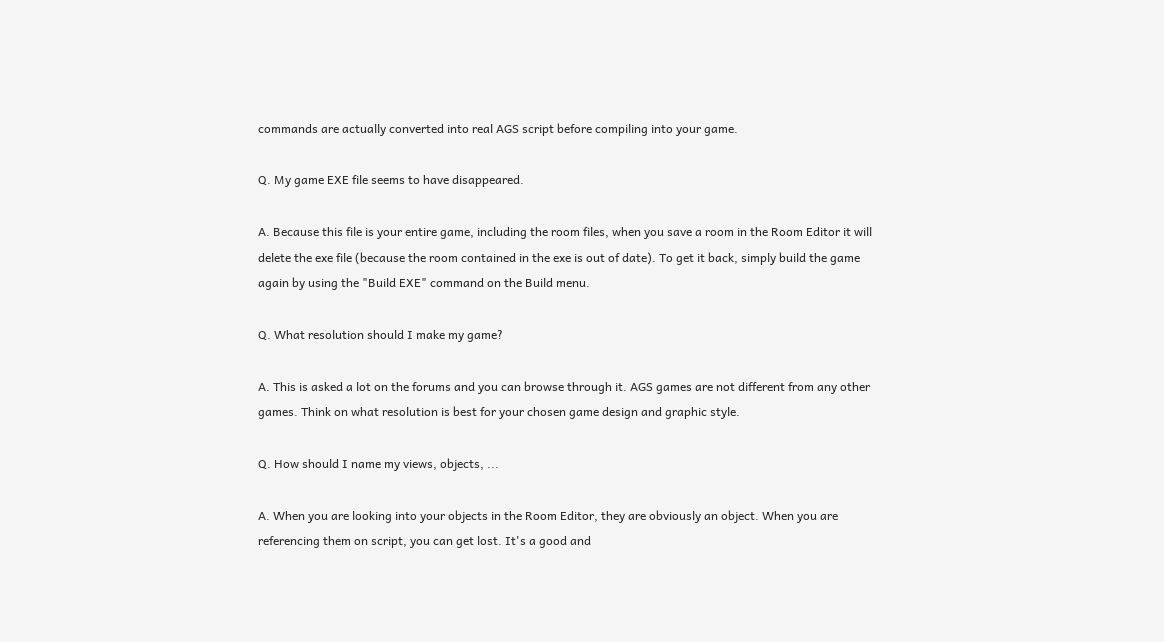commands are actually converted into real AGS script before compiling into your game.

Q. My game EXE file seems to have disappeared.

A. Because this file is your entire game, including the room files, when you save a room in the Room Editor it will delete the exe file (because the room contained in the exe is out of date). To get it back, simply build the game again by using the "Build EXE" command on the Build menu.

Q. What resolution should I make my game?

A. This is asked a lot on the forums and you can browse through it. AGS games are not different from any other games. Think on what resolution is best for your chosen game design and graphic style.

Q. How should I name my views, objects, ...

A. When you are looking into your objects in the Room Editor, they are obviously an object. When you are referencing them on script, you can get lost. It's a good and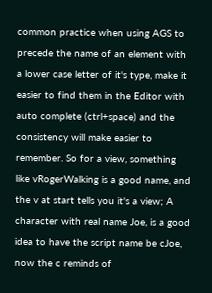common practice when using AGS to precede the name of an element with a lower case letter of it's type, make it easier to find them in the Editor with auto complete (ctrl+space) and the consistency will make easier to remember. So for a view, something like vRogerWalking is a good name, and the v at start tells you it's a view; A character with real name Joe, is a good idea to have the script name be cJoe, now the c reminds of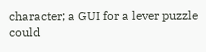character; a GUI for a lever puzzle could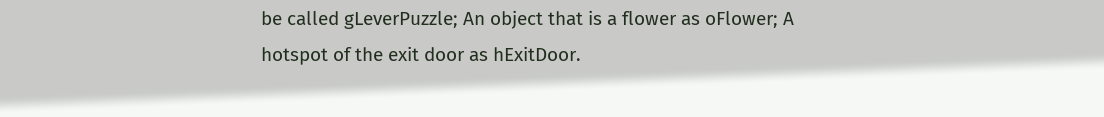be called gLeverPuzzle; An object that is a flower as oFlower; A hotspot of the exit door as hExitDoor.